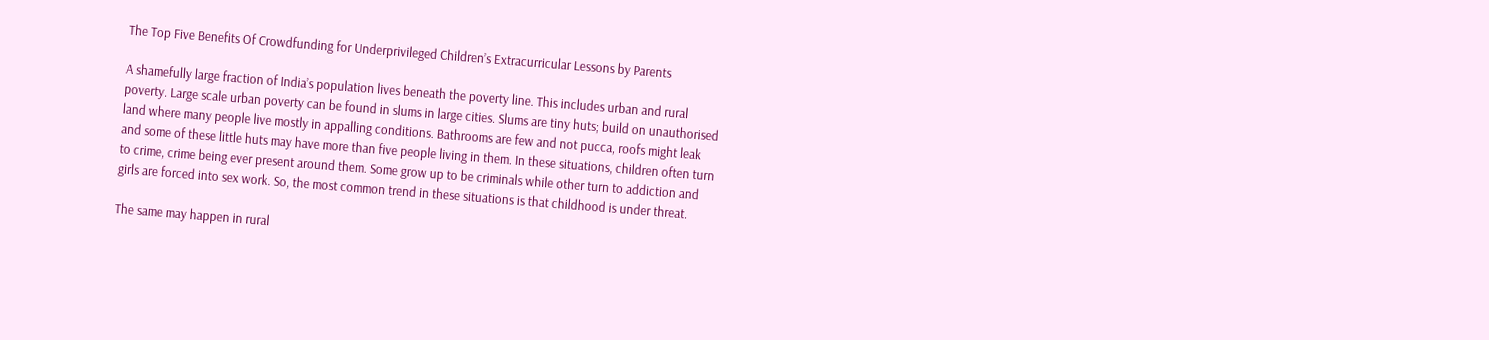The Top Five Benefits Of Crowdfunding for Underprivileged Children’s Extracurricular Lessons by Parents

A shamefully large fraction of India’s population lives beneath the poverty line. This includes urban and rural poverty. Large scale urban poverty can be found in slums in large cities. Slums are tiny huts; build on unauthorised land where many people live mostly in appalling conditions. Bathrooms are few and not pucca, roofs might leak and some of these little huts may have more than five people living in them. In these situations, children often turn to crime, crime being ever present around them. Some grow up to be criminals while other turn to addiction and girls are forced into sex work. So, the most common trend in these situations is that childhood is under threat.

The same may happen in rural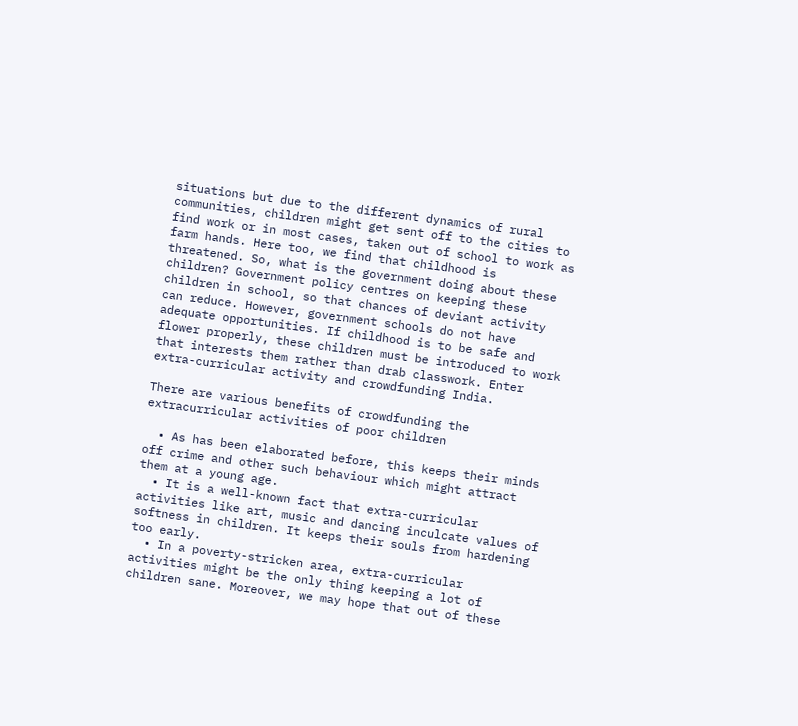situations but due to the different dynamics of rural communities, children might get sent off to the cities to find work or in most cases, taken out of school to work as farm hands. Here too, we find that childhood is threatened. So, what is the government doing about these children? Government policy centres on keeping these children in school, so that chances of deviant activity can reduce. However, government schools do not have adequate opportunities. If childhood is to be safe and flower properly, these children must be introduced to work that interests them rather than drab classwork. Enter extra-curricular activity and crowdfunding India.

There are various benefits of crowdfunding the extracurricular activities of poor children

  • As has been elaborated before, this keeps their minds off crime and other such behaviour which might attract them at a young age.
  • It is a well-known fact that extra-curricular activities like art, music and dancing inculcate values of softness in children. It keeps their souls from hardening too early.
  • In a poverty-stricken area, extra-curricular activities might be the only thing keeping a lot of children sane. Moreover, we may hope that out of these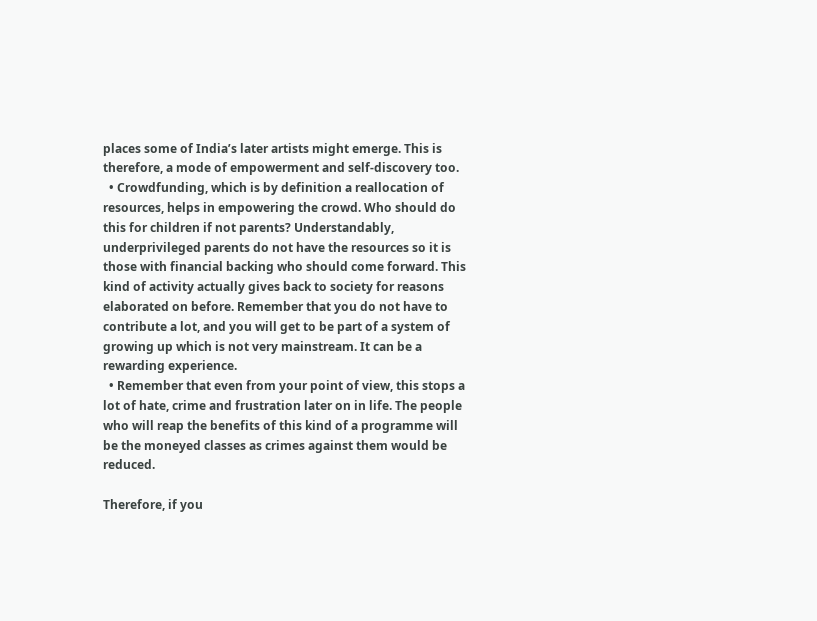places some of India’s later artists might emerge. This is therefore, a mode of empowerment and self-discovery too.
  • Crowdfunding, which is by definition a reallocation of resources, helps in empowering the crowd. Who should do this for children if not parents? Understandably, underprivileged parents do not have the resources so it is those with financial backing who should come forward. This kind of activity actually gives back to society for reasons elaborated on before. Remember that you do not have to contribute a lot, and you will get to be part of a system of growing up which is not very mainstream. It can be a rewarding experience.
  • Remember that even from your point of view, this stops a lot of hate, crime and frustration later on in life. The people who will reap the benefits of this kind of a programme will be the moneyed classes as crimes against them would be reduced.

Therefore, if you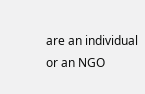are an individual or an NGO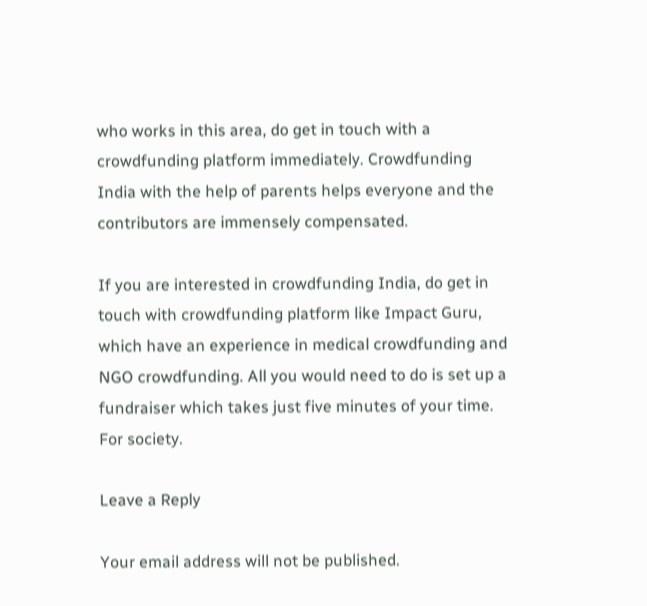who works in this area, do get in touch with a crowdfunding platform immediately. Crowdfunding India with the help of parents helps everyone and the contributors are immensely compensated.

If you are interested in crowdfunding India, do get in touch with crowdfunding platform like Impact Guru, which have an experience in medical crowdfunding and NGO crowdfunding. All you would need to do is set up a fundraiser which takes just five minutes of your time. For society.

Leave a Reply

Your email address will not be published.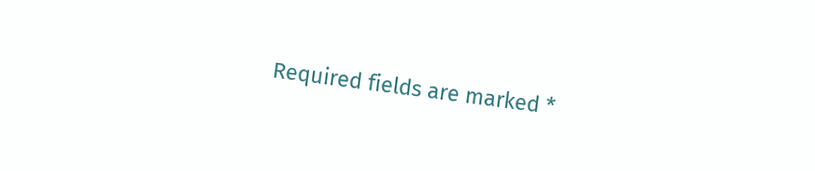Required fields are marked *